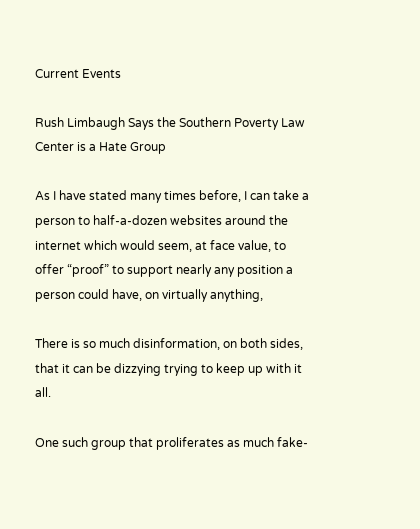Current Events

Rush Limbaugh Says the Southern Poverty Law Center is a Hate Group

As I have stated many times before, I can take a person to half-a-dozen websites around the internet which would seem, at face value, to offer “proof” to support nearly any position a person could have, on virtually anything,

There is so much disinformation, on both sides, that it can be dizzying trying to keep up with it all.

One such group that proliferates as much fake-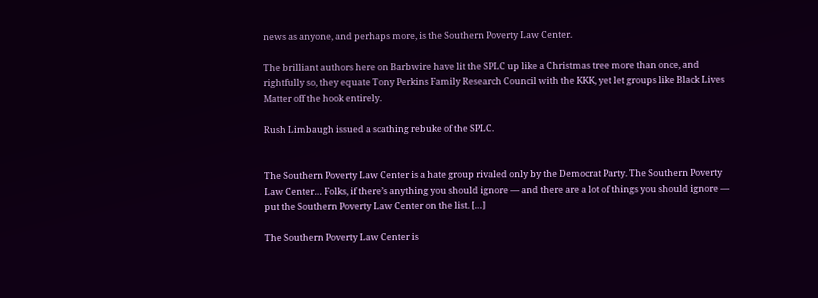news as anyone, and perhaps more, is the Southern Poverty Law Center.

The brilliant authors here on Barbwire have lit the SPLC up like a Christmas tree more than once, and rightfully so, they equate Tony Perkins Family Research Council with the KKK, yet let groups like Black Lives Matter off the hook entirely.

Rush Limbaugh issued a scathing rebuke of the SPLC.


The Southern Poverty Law Center is a hate group rivaled only by the Democrat Party. The Southern Poverty Law Center… Folks, if there’s anything you should ignore — and there are a lot of things you should ignore — put the Southern Poverty Law Center on the list. […]

The Southern Poverty Law Center is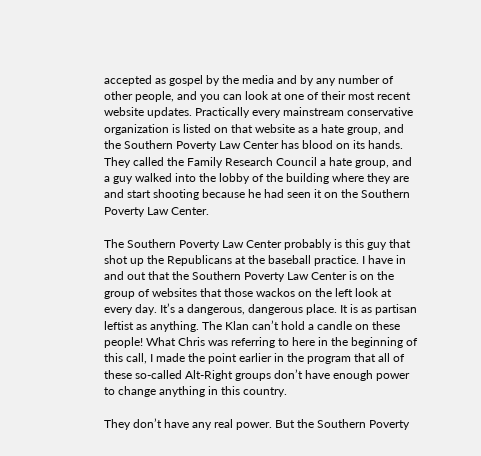accepted as gospel by the media and by any number of other people, and you can look at one of their most recent website updates. Practically every mainstream conservative organization is listed on that website as a hate group, and the Southern Poverty Law Center has blood on its hands. They called the Family Research Council a hate group, and a guy walked into the lobby of the building where they are and start shooting because he had seen it on the Southern Poverty Law Center.

The Southern Poverty Law Center probably is this guy that shot up the Republicans at the baseball practice. I have in and out that the Southern Poverty Law Center is on the group of websites that those wackos on the left look at every day. It’s a dangerous, dangerous place. It is as partisan leftist as anything. The Klan can’t hold a candle on these people! What Chris was referring to here in the beginning of this call, I made the point earlier in the program that all of these so-called Alt-Right groups don’t have enough power to change anything in this country.

They don’t have any real power. But the Southern Poverty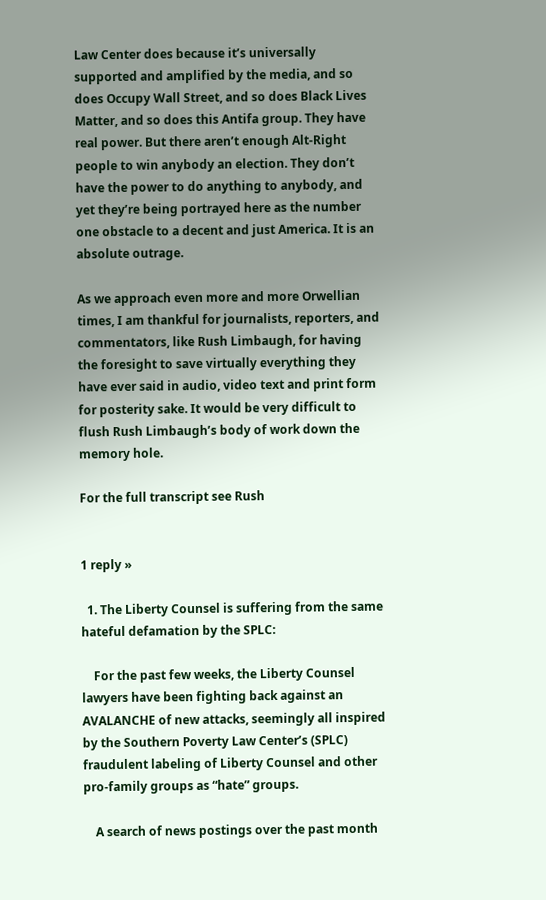Law Center does because it’s universally supported and amplified by the media, and so does Occupy Wall Street, and so does Black Lives Matter, and so does this Antifa group. They have real power. But there aren’t enough Alt-Right people to win anybody an election. They don’t have the power to do anything to anybody, and yet they’re being portrayed here as the number one obstacle to a decent and just America. It is an absolute outrage.

As we approach even more and more Orwellian times, I am thankful for journalists, reporters, and commentators, like Rush Limbaugh, for having the foresight to save virtually everything they have ever said in audio, video text and print form for posterity sake. It would be very difficult to flush Rush Limbaugh’s body of work down the memory hole.

For the full transcript see Rush


1 reply »

  1. The Liberty Counsel is suffering from the same hateful defamation by the SPLC:

    For the past few weeks, the Liberty Counsel lawyers have been fighting back against an AVALANCHE of new attacks, seemingly all inspired by the Southern Poverty Law Center’s (SPLC) fraudulent labeling of Liberty Counsel and other pro-family groups as “hate” groups.

    A search of news postings over the past month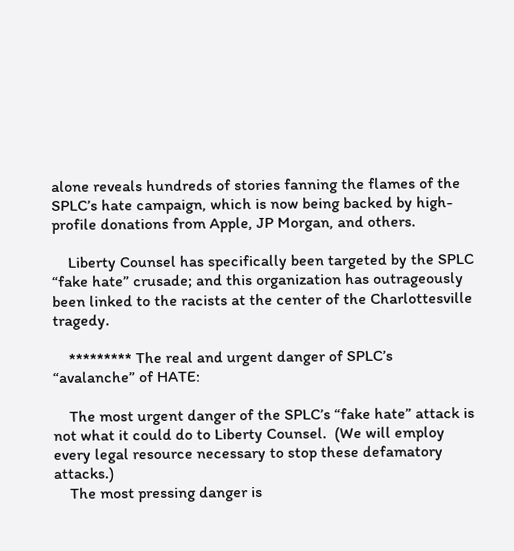alone reveals hundreds of stories fanning the flames of the SPLC’s hate campaign, which is now being backed by high-profile donations from Apple, JP Morgan, and others.

    Liberty Counsel has specifically been targeted by the SPLC “fake hate” crusade; and this organization has outrageously been linked to the racists at the center of the Charlottesville tragedy.

    ********* The real and urgent danger of SPLC’s “avalanche” of HATE:

    The most urgent danger of the SPLC’s “fake hate” attack is not what it could do to Liberty Counsel.  (We will employ every legal resource necessary to stop these defamatory attacks.)
    The most pressing danger is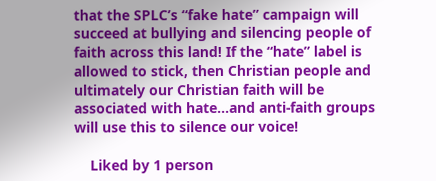that the SPLC’s “fake hate” campaign will succeed at bullying and silencing people of faith across this land! If the “hate” label is allowed to stick, then Christian people and ultimately our Christian faith will be associated with hate…and anti-faith groups will use this to silence our voice!

    Liked by 1 person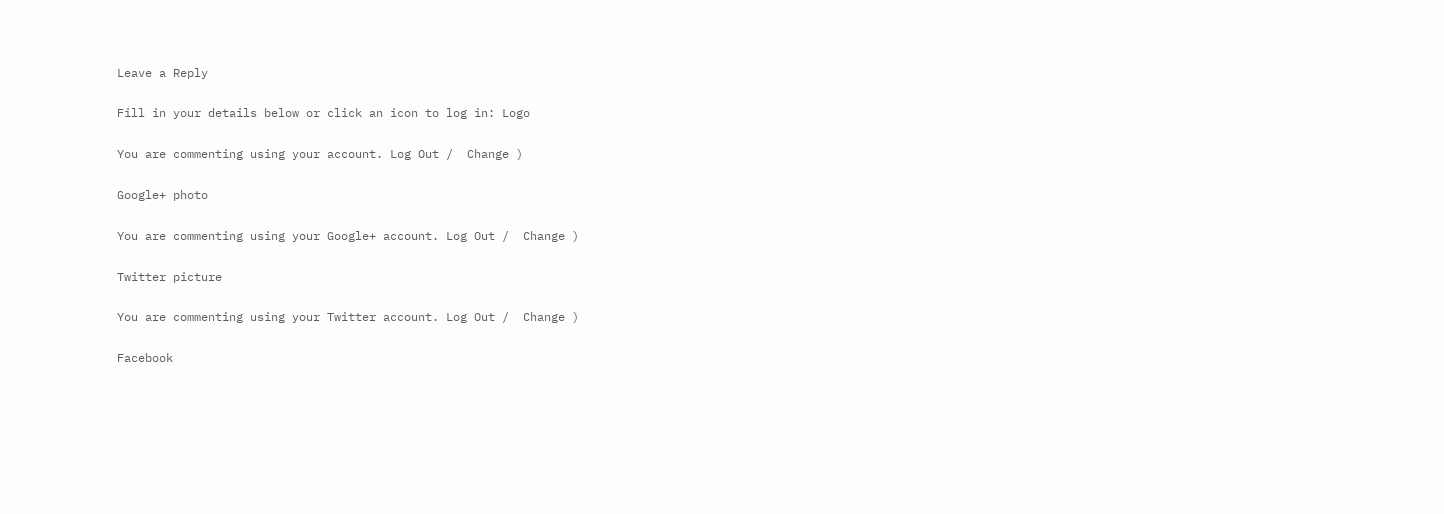Leave a Reply

Fill in your details below or click an icon to log in: Logo

You are commenting using your account. Log Out /  Change )

Google+ photo

You are commenting using your Google+ account. Log Out /  Change )

Twitter picture

You are commenting using your Twitter account. Log Out /  Change )

Facebook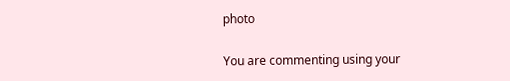photo

You are commenting using your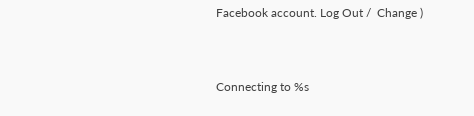Facebook account. Log Out /  Change )


Connecting to %s